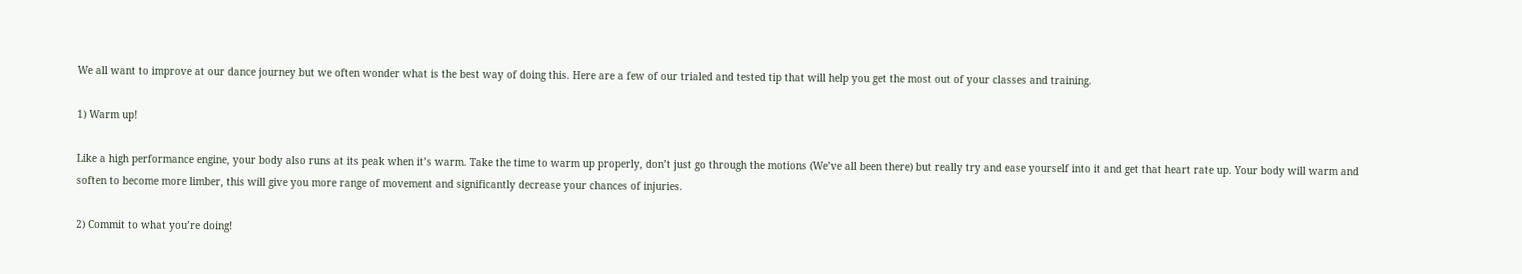We all want to improve at our dance journey but we often wonder what is the best way of doing this. Here are a few of our trialed and tested tip that will help you get the most out of your classes and training.

1) Warm up!

Like a high performance engine, your body also runs at its peak when it’s warm. Take the time to warm up properly, don’t just go through the motions (We’ve all been there) but really try and ease yourself into it and get that heart rate up. Your body will warm and soften to become more limber, this will give you more range of movement and significantly decrease your chances of injuries.

2) Commit to what you’re doing!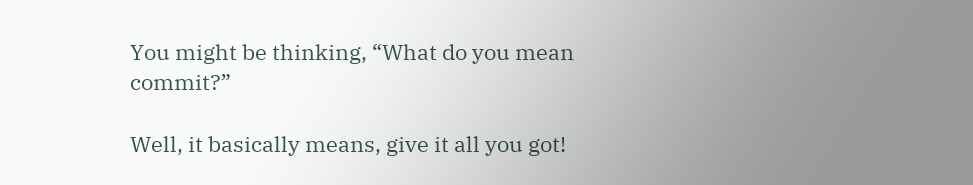You might be thinking, “What do you mean commit?”

Well, it basically means, give it all you got!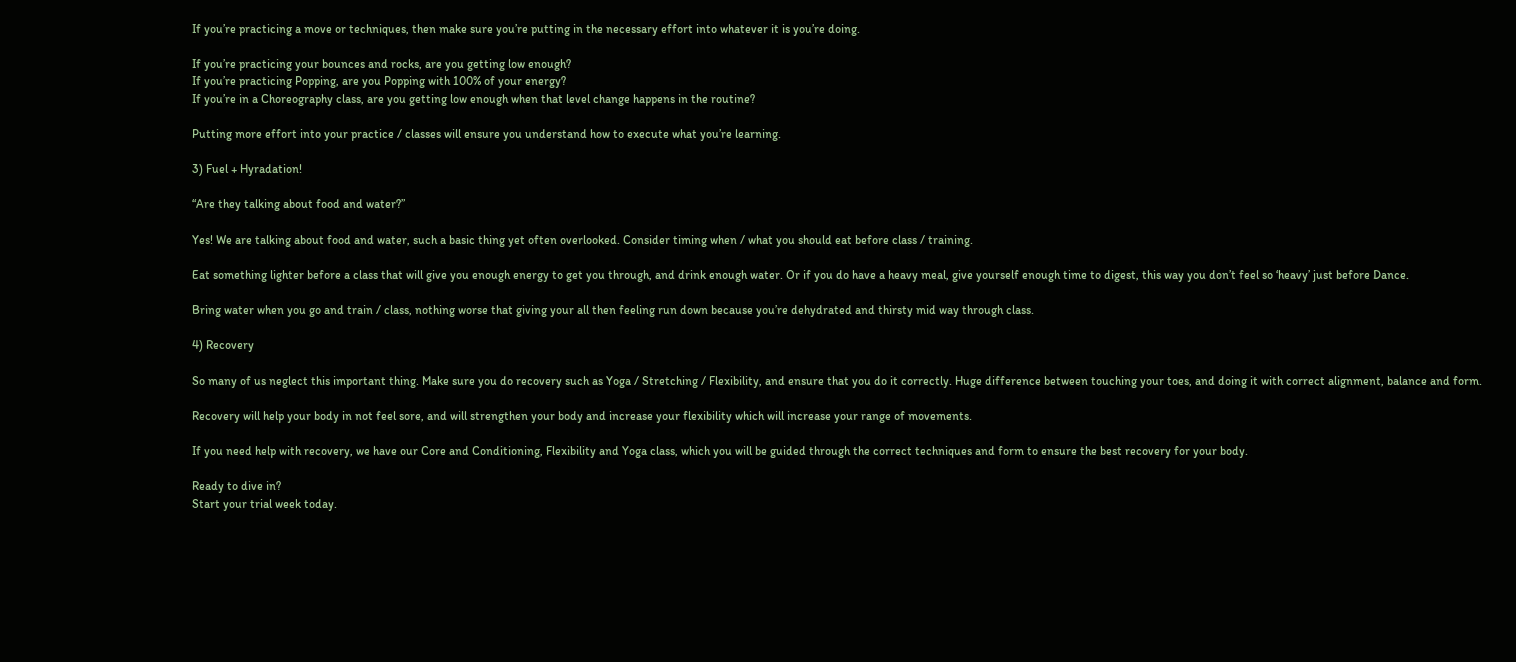If you’re practicing a move or techniques, then make sure you’re putting in the necessary effort into whatever it is you’re doing.

If you’re practicing your bounces and rocks, are you getting low enough?
If you’re practicing Popping, are you Popping with 100% of your energy?
If you’re in a Choreography class, are you getting low enough when that level change happens in the routine?

Putting more effort into your practice / classes will ensure you understand how to execute what you’re learning.

3) Fuel + Hyradation!

“Are they talking about food and water?”

Yes! We are talking about food and water, such a basic thing yet often overlooked. Consider timing when / what you should eat before class / training.

Eat something lighter before a class that will give you enough energy to get you through, and drink enough water. Or if you do have a heavy meal, give yourself enough time to digest, this way you don’t feel so ‘heavy’ just before Dance.

Bring water when you go and train / class, nothing worse that giving your all then feeling run down because you’re dehydrated and thirsty mid way through class.

4) Recovery

So many of us neglect this important thing. Make sure you do recovery such as Yoga / Stretching / Flexibility, and ensure that you do it correctly. Huge difference between touching your toes, and doing it with correct alignment, balance and form.

Recovery will help your body in not feel sore, and will strengthen your body and increase your flexibility which will increase your range of movements.

If you need help with recovery, we have our Core and Conditioning, Flexibility and Yoga class, which you will be guided through the correct techniques and form to ensure the best recovery for your body.

Ready to dive in?
Start your trial week today.